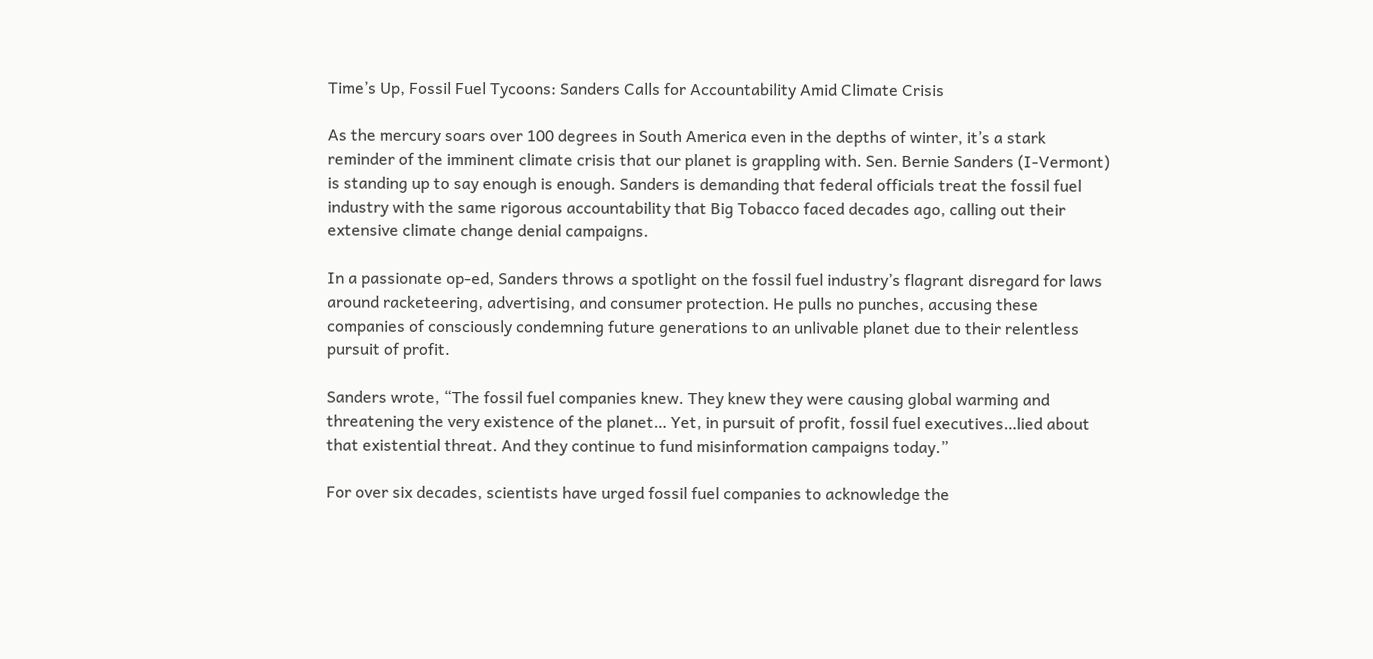Time’s Up, Fossil Fuel Tycoons: Sanders Calls for Accountability Amid Climate Crisis

As the mercury soars over 100 degrees in South America even in the depths of winter, it’s a stark reminder of the imminent climate crisis that our planet is grappling with. Sen. Bernie Sanders (I-Vermont) is standing up to say enough is enough. Sanders is demanding that federal officials treat the fossil fuel industry with the same rigorous accountability that Big Tobacco faced decades ago, calling out their extensive climate change denial campaigns.

In a passionate op-ed, Sanders throws a spotlight on the fossil fuel industry’s flagrant disregard for laws around racketeering, advertising, and consumer protection. He pulls no punches, accusing these companies of consciously condemning future generations to an unlivable planet due to their relentless pursuit of profit.

Sanders wrote, “The fossil fuel companies knew. They knew they were causing global warming and threatening the very existence of the planet… Yet, in pursuit of profit, fossil fuel executives…lied about that existential threat. And they continue to fund misinformation campaigns today.”

For over six decades, scientists have urged fossil fuel companies to acknowledge the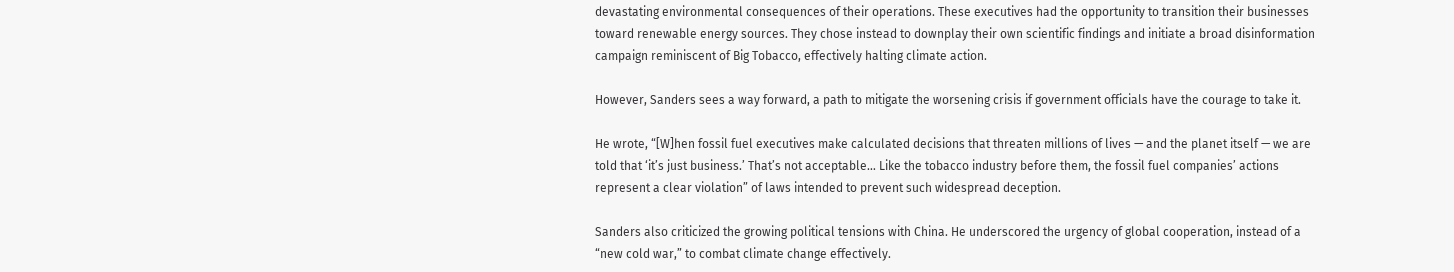devastating environmental consequences of their operations. These executives had the opportunity to transition their businesses toward renewable energy sources. They chose instead to downplay their own scientific findings and initiate a broad disinformation campaign reminiscent of Big Tobacco, effectively halting climate action.

However, Sanders sees a way forward, a path to mitigate the worsening crisis if government officials have the courage to take it.

He wrote, “[W]hen fossil fuel executives make calculated decisions that threaten millions of lives — and the planet itself — we are told that ‘it’s just business.’ That’s not acceptable… Like the tobacco industry before them, the fossil fuel companies’ actions represent a clear violation” of laws intended to prevent such widespread deception.

Sanders also criticized the growing political tensions with China. He underscored the urgency of global cooperation, instead of a “new cold war,” to combat climate change effectively.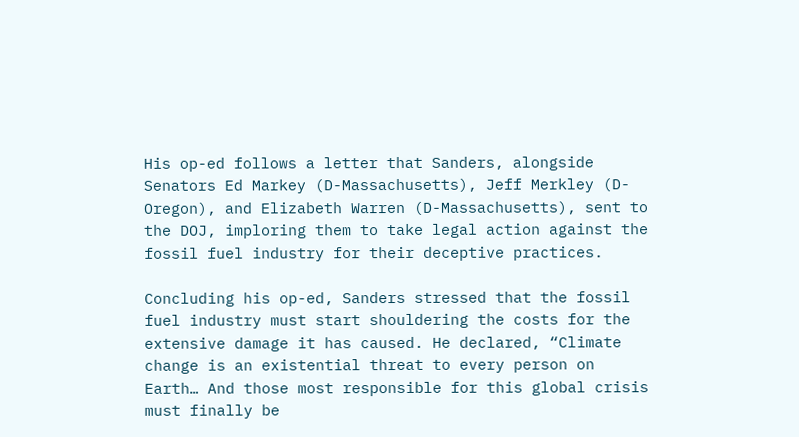His op-ed follows a letter that Sanders, alongside Senators Ed Markey (D-Massachusetts), Jeff Merkley (D-Oregon), and Elizabeth Warren (D-Massachusetts), sent to the DOJ, imploring them to take legal action against the fossil fuel industry for their deceptive practices.

Concluding his op-ed, Sanders stressed that the fossil fuel industry must start shouldering the costs for the extensive damage it has caused. He declared, “Climate change is an existential threat to every person on Earth… And those most responsible for this global crisis must finally be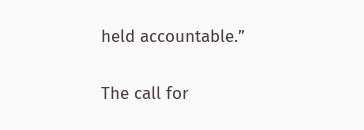held accountable.”

The call for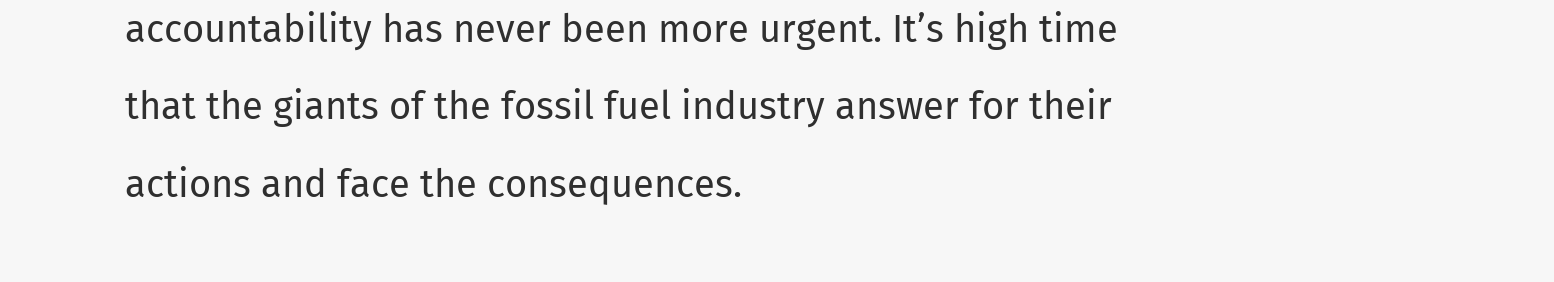accountability has never been more urgent. It’s high time that the giants of the fossil fuel industry answer for their actions and face the consequences.